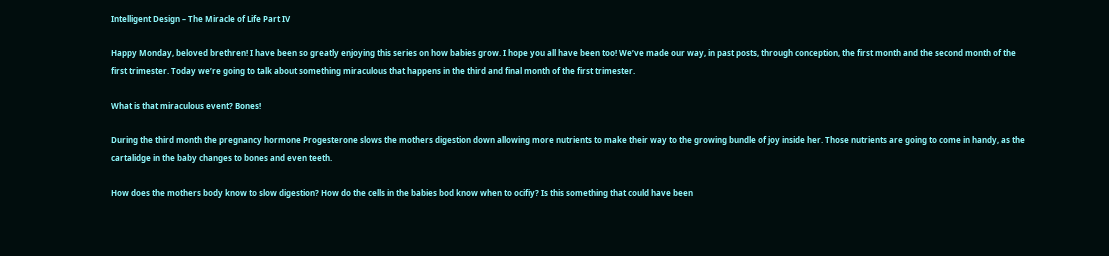Intelligent Design – The Miracle of Life Part IV

Happy Monday, beloved brethren! I have been so greatly enjoying this series on how babies grow. I hope you all have been too! We’ve made our way, in past posts, through conception, the first month and the second month of the first trimester. Today we’re going to talk about something miraculous that happens in the third and final month of the first trimester.

What is that miraculous event? Bones!

During the third month the pregnancy hormone Progesterone slows the mothers digestion down allowing more nutrients to make their way to the growing bundle of joy inside her. Those nutrients are going to come in handy, as the cartalidge in the baby changes to bones and even teeth.

How does the mothers body know to slow digestion? How do the cells in the babies bod know when to ocifiy? Is this something that could have been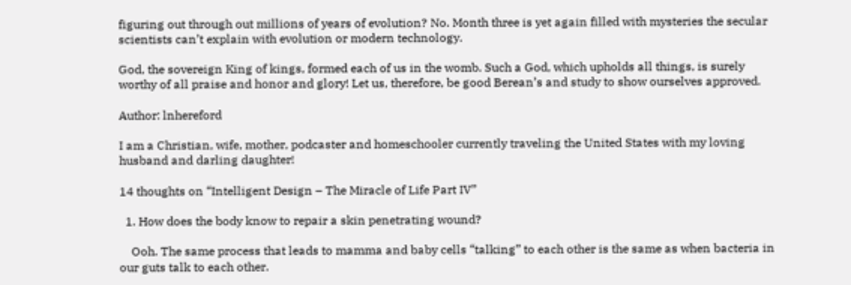figuring out through out millions of years of evolution? No. Month three is yet again filled with mysteries the secular scientists can’t explain with evolution or modern technology.

God, the sovereign King of kings, formed each of us in the womb. Such a God, which upholds all things, is surely worthy of all praise and honor and glory! Let us, therefore, be good Berean’s and study to show ourselves approved.

Author: lnhereford

I am a Christian, wife, mother, podcaster and homeschooler currently traveling the United States with my loving husband and darling daughter!

14 thoughts on “Intelligent Design – The Miracle of Life Part IV”

  1. How does the body know to repair a skin penetrating wound?

    Ooh. The same process that leads to mamma and baby cells “talking” to each other is the same as when bacteria in our guts talk to each other.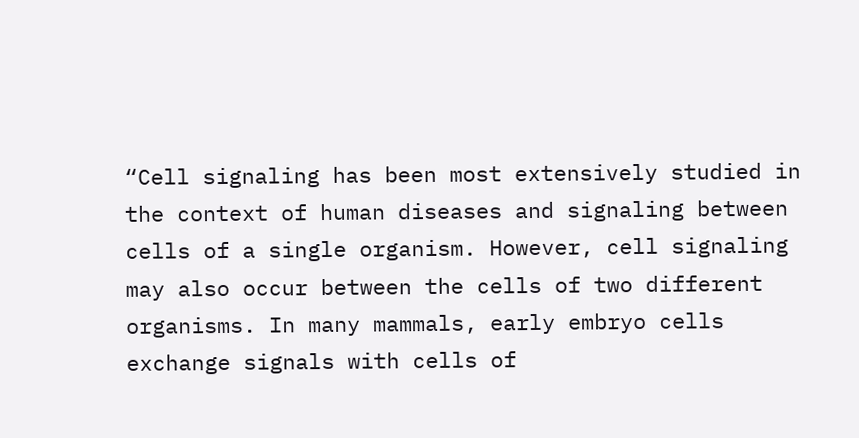“Cell signaling has been most extensively studied in the context of human diseases and signaling between cells of a single organism. However, cell signaling may also occur between the cells of two different organisms. In many mammals, early embryo cells exchange signals with cells of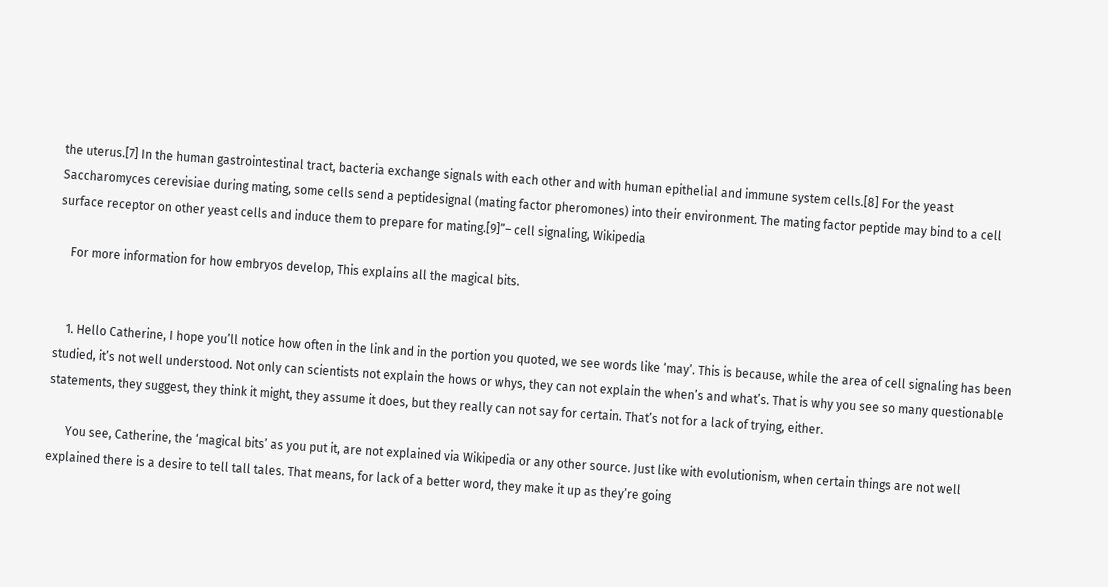the uterus.[7] In the human gastrointestinal tract, bacteria exchange signals with each other and with human epithelial and immune system cells.[8] For the yeast Saccharomyces cerevisiae during mating, some cells send a peptidesignal (mating factor pheromones) into their environment. The mating factor peptide may bind to a cell surface receptor on other yeast cells and induce them to prepare for mating.[9]”– cell signaling, Wikipedia

    For more information for how embryos develop, This explains all the magical bits.


    1. Hello Catherine, I hope you’ll notice how often in the link and in the portion you quoted, we see words like ‘may’. This is because, while the area of cell signaling has been studied, it’s not well understood. Not only can scientists not explain the hows or whys, they can not explain the when’s and what’s. That is why you see so many questionable statements, they suggest, they think it might, they assume it does, but they really can not say for certain. That’s not for a lack of trying, either.

      You see, Catherine, the ‘magical bits’ as you put it, are not explained via Wikipedia or any other source. Just like with evolutionism, when certain things are not well explained there is a desire to tell tall tales. That means, for lack of a better word, they make it up as they’re going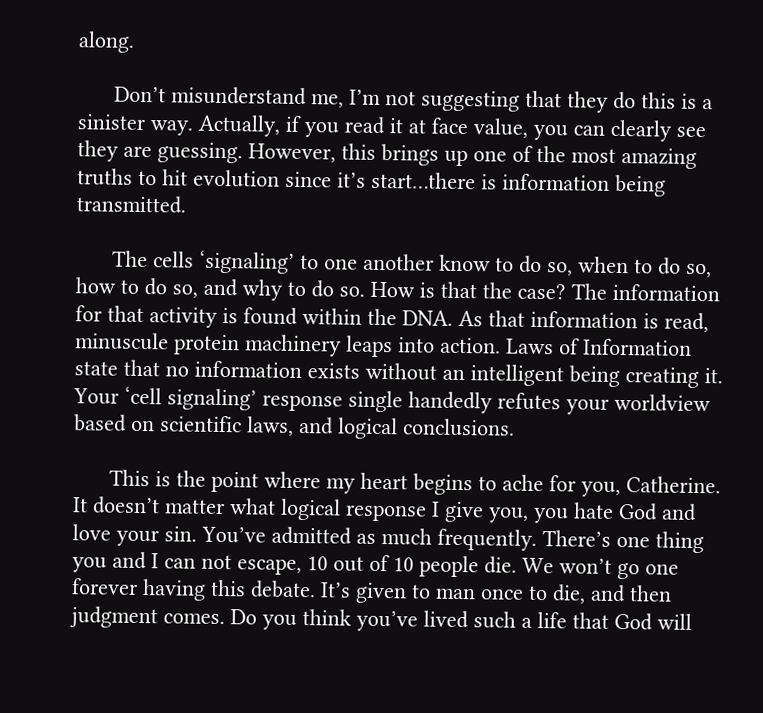along.

      Don’t misunderstand me, I’m not suggesting that they do this is a sinister way. Actually, if you read it at face value, you can clearly see they are guessing. However, this brings up one of the most amazing truths to hit evolution since it’s start…there is information being transmitted.

      The cells ‘signaling’ to one another know to do so, when to do so, how to do so, and why to do so. How is that the case? The information for that activity is found within the DNA. As that information is read, minuscule protein machinery leaps into action. Laws of Information state that no information exists without an intelligent being creating it. Your ‘cell signaling’ response single handedly refutes your worldview based on scientific laws, and logical conclusions.

      This is the point where my heart begins to ache for you, Catherine. It doesn’t matter what logical response I give you, you hate God and love your sin. You’ve admitted as much frequently. There’s one thing you and I can not escape, 10 out of 10 people die. We won’t go one forever having this debate. It’s given to man once to die, and then judgment comes. Do you think you’ve lived such a life that God will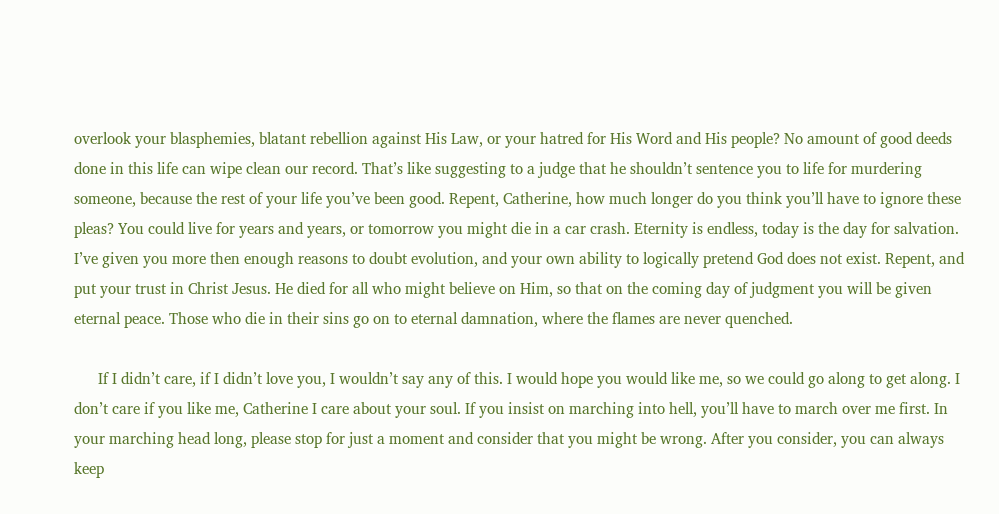overlook your blasphemies, blatant rebellion against His Law, or your hatred for His Word and His people? No amount of good deeds done in this life can wipe clean our record. That’s like suggesting to a judge that he shouldn’t sentence you to life for murdering someone, because the rest of your life you’ve been good. Repent, Catherine, how much longer do you think you’ll have to ignore these pleas? You could live for years and years, or tomorrow you might die in a car crash. Eternity is endless, today is the day for salvation. I’ve given you more then enough reasons to doubt evolution, and your own ability to logically pretend God does not exist. Repent, and put your trust in Christ Jesus. He died for all who might believe on Him, so that on the coming day of judgment you will be given eternal peace. Those who die in their sins go on to eternal damnation, where the flames are never quenched.

      If I didn’t care, if I didn’t love you, I wouldn’t say any of this. I would hope you would like me, so we could go along to get along. I don’t care if you like me, Catherine I care about your soul. If you insist on marching into hell, you’ll have to march over me first. In your marching head long, please stop for just a moment and consider that you might be wrong. After you consider, you can always keep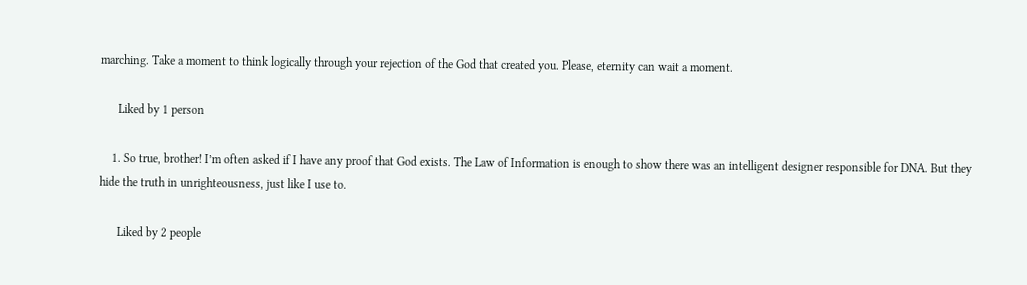marching. Take a moment to think logically through your rejection of the God that created you. Please, eternity can wait a moment.

      Liked by 1 person

    1. So true, brother! I’m often asked if I have any proof that God exists. The Law of Information is enough to show there was an intelligent designer responsible for DNA. But they hide the truth in unrighteousness, just like I use to.

      Liked by 2 people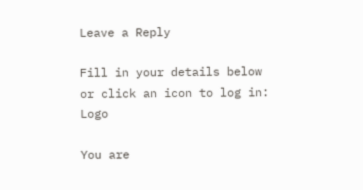Leave a Reply

Fill in your details below or click an icon to log in: Logo

You are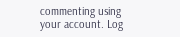commenting using your account. Log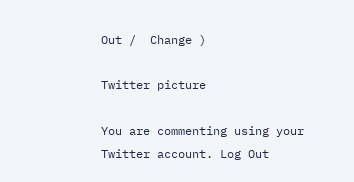Out /  Change )

Twitter picture

You are commenting using your Twitter account. Log Out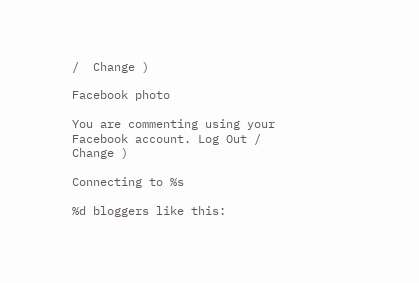/  Change )

Facebook photo

You are commenting using your Facebook account. Log Out /  Change )

Connecting to %s

%d bloggers like this: